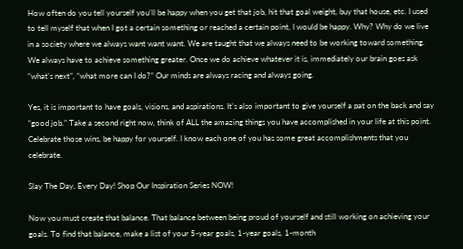How often do you tell yourself you’ll be happy when you get that job, hit that goal weight, buy that house, etc. I used to tell myself that when I got a certain something or reached a certain point, I would be happy. Why? Why do we live in a society where we always want want want. We are taught that we always need to be working toward something. We always have to achieve something greater. Once we do achieve whatever it is, immediately our brain goes ask “what’s next”, “what more can I do?” Our minds are always racing and always going.

Yes, it is important to have goals, visions, and aspirations. It’s also important to give yourself a pat on the back and say “good job.” Take a second right now, think of ALL the amazing things you have accomplished in your life at this point. Celebrate those wins, be happy for yourself. I know each one of you has some great accomplishments that you celebrate.

Slay The Day, Every Day! Shop Our Inspiration Series NOW!

Now you must create that balance. That balance between being proud of yourself and still working on achieving your goals. To find that balance, make a list of your 5-year goals, 1-year goals, 1-month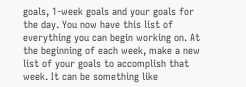goals, 1-week goals and your goals for the day. You now have this list of everything you can begin working on. At the beginning of each week, make a new list of your goals to accomplish that week. It can be something like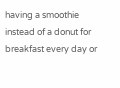having a smoothie instead of a donut for breakfast every day or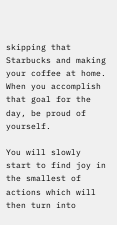skipping that Starbucks and making your coffee at home.  When you accomplish that goal for the day, be proud of yourself.

You will slowly start to find joy in the smallest of actions which will then turn into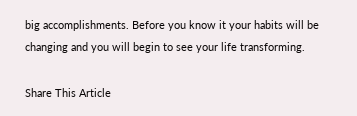big accomplishments. Before you know it your habits will be changing and you will begin to see your life transforming.

Share This Article